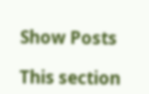Show Posts

This section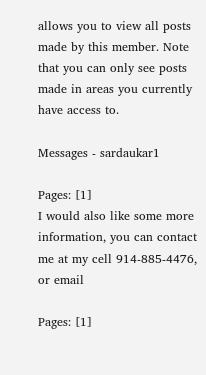allows you to view all posts made by this member. Note that you can only see posts made in areas you currently have access to.

Messages - sardaukar1

Pages: [1]
I would also like some more information, you can contact me at my cell 914-885-4476, or email

Pages: [1]